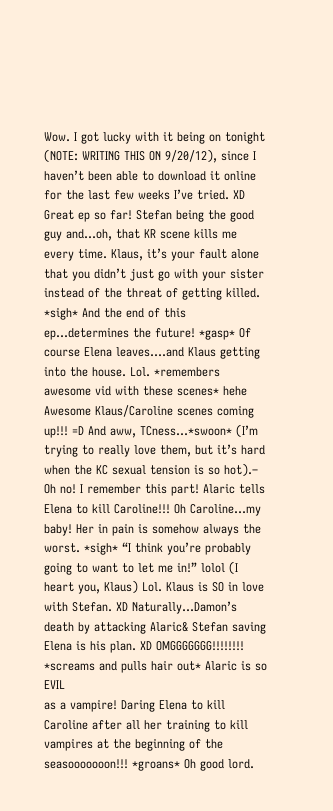Wow. I got lucky with it being on tonight (NOTE: WRITING THIS ON 9/20/12), since I haven’t been able to download it online for the last few weeks I’ve tried. XD Great ep so far! Stefan being the good guy and…oh, that KR scene kills me every time. Klaus, it’s your fault alone that you didn’t just go with your sister instead of the threat of getting killed. *sigh* And the end of this ep…determines the future! *gasp* Of course Elena leaves….and Klaus getting into the house. Lol. *remembers awesome vid with these scenes* hehe Awesome Klaus/Caroline scenes coming up!!! =D And aww, TCness…*swoon* (I’m trying to really love them, but it’s hard when the KC sexual tension is so hot).– Oh no! I remember this part! Alaric tells Elena to kill Caroline!!! Oh Caroline…my baby! Her in pain is somehow always the worst. *sigh* “I think you’re probably going to want to let me in!” lolol (I heart you, Klaus) Lol. Klaus is SO in love with Stefan. XD Naturally…Damon’s death by attacking Alaric& Stefan saving Elena is his plan. XD OMGGGGGGG!!!!!!!! *screams and pulls hair out* Alaric is so EVIL
as a vampire! Daring Elena to kill Caroline after all her training to kill vampires at the beginning of the seasooooooon!!! *groans* Oh good lord.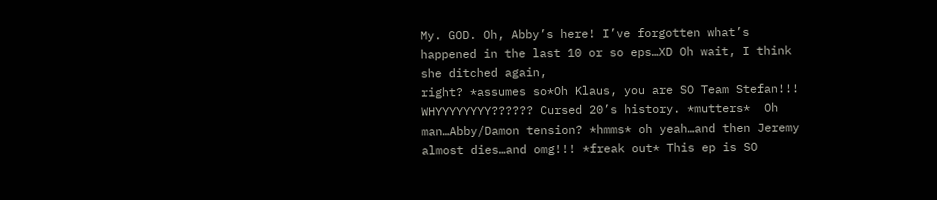My. GOD. Oh, Abby’s here! I’ve forgotten what’s happened in the last 10 or so eps…XD Oh wait, I think she ditched again,
right? *assumes so*Oh Klaus, you are SO Team Stefan!!! WHYYYYYYYY?????? Cursed 20’s history. *mutters*  Oh man…Abby/Damon tension? *hmms* oh yeah…and then Jeremy almost dies…and omg!!! *freak out* This ep is SO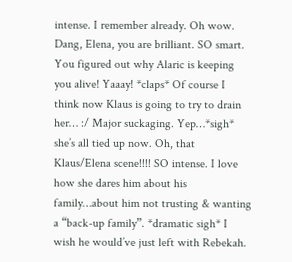intense. I remember already. Oh wow. Dang, Elena, you are brilliant. SO smart. You figured out why Alaric is keeping you alive! Yaaay! *claps* Of course I think now Klaus is going to try to drain her… :/ Major suckaging. Yep…*sigh* she’s all tied up now. Oh, that Klaus/Elena scene!!!! SO intense. I love how she dares him about his family…about him not trusting & wanting a “back-up family”. *dramatic sigh* I wish he would’ve just left with Rebekah.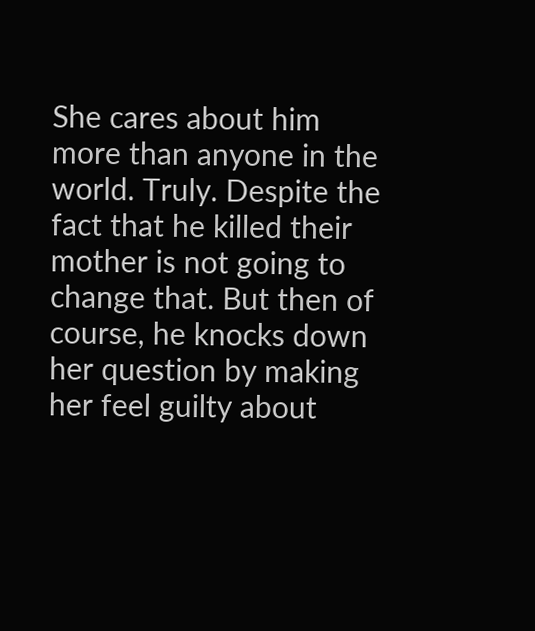She cares about him more than anyone in the world. Truly. Despite the fact that he killed their mother is not going to change that. But then of course, he knocks down her question by making her feel guilty about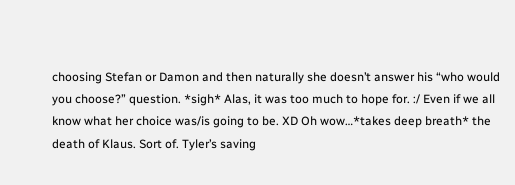choosing Stefan or Damon and then naturally she doesn’t answer his “who would you choose?” question. *sigh* Alas, it was too much to hope for. :/ Even if we all know what her choice was/is going to be. XD Oh wow…*takes deep breath* the death of Klaus. Sort of. Tyler’s saving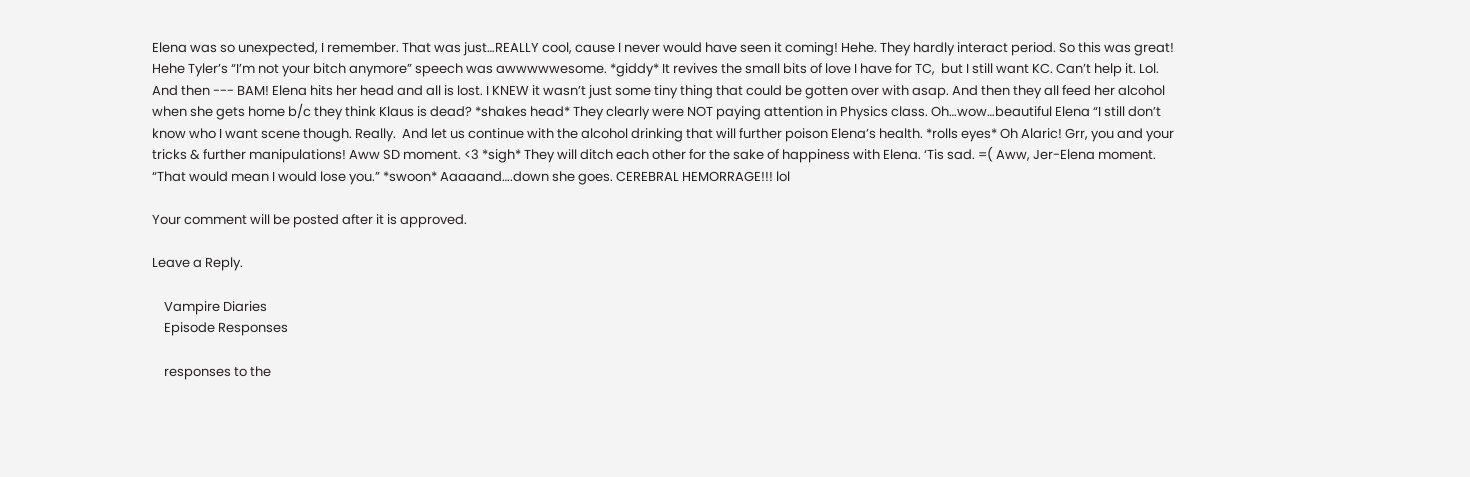Elena was so unexpected, I remember. That was just…REALLY cool, cause I never would have seen it coming! Hehe. They hardly interact period. So this was great! Hehe Tyler’s “I’m not your bitch anymore” speech was awwwwwesome. *giddy* It revives the small bits of love I have for TC,  but I still want KC. Can’t help it. Lol. And then --- BAM! Elena hits her head and all is lost. I KNEW it wasn’t just some tiny thing that could be gotten over with asap. And then they all feed her alcohol when she gets home b/c they think Klaus is dead? *shakes head* They clearly were NOT paying attention in Physics class. Oh…wow…beautiful Elena “I still don’t know who I want scene though. Really.  And let us continue with the alcohol drinking that will further poison Elena’s health. *rolls eyes* Oh Alaric! Grr, you and your tricks & further manipulations! Aww SD moment. <3 *sigh* They will ditch each other for the sake of happiness with Elena. ‘Tis sad. =( Aww, Jer-Elena moment. “That would mean I would lose you.” *swoon* Aaaaand….down she goes. CEREBRAL HEMORRAGE!!! lol

Your comment will be posted after it is approved.

Leave a Reply.

    Vampire Diaries
    Episode Responses

    responses to the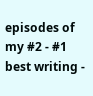episodes of my #2 - #1 best writing -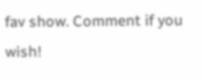fav show. Comment if you wish!